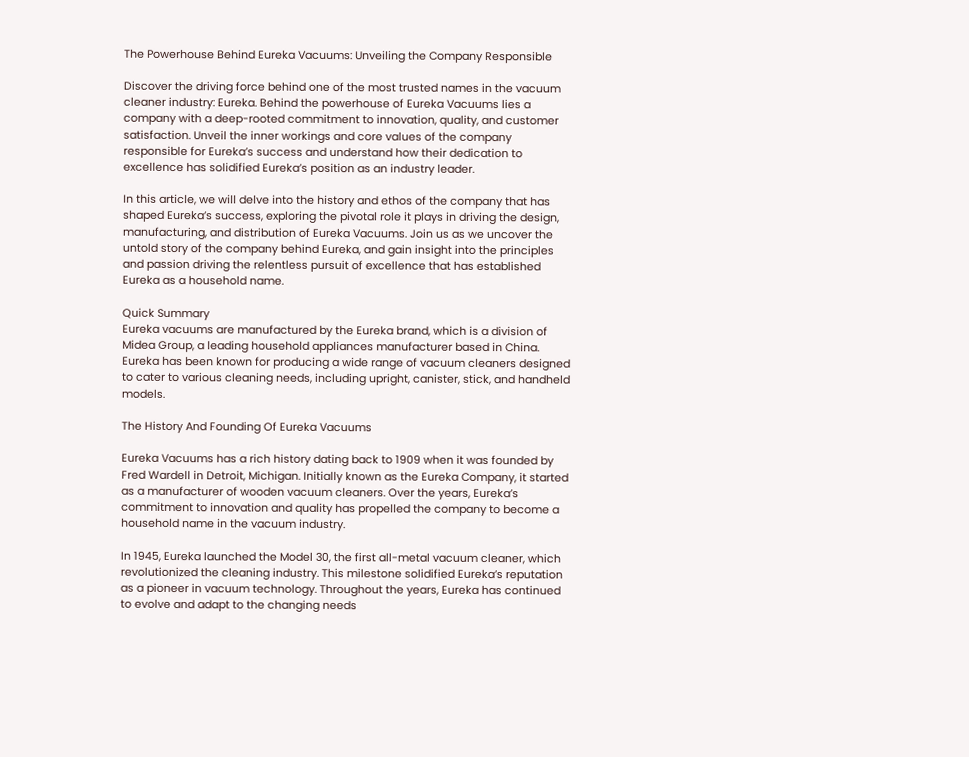The Powerhouse Behind Eureka Vacuums: Unveiling the Company Responsible

Discover the driving force behind one of the most trusted names in the vacuum cleaner industry: Eureka. Behind the powerhouse of Eureka Vacuums lies a company with a deep-rooted commitment to innovation, quality, and customer satisfaction. Unveil the inner workings and core values of the company responsible for Eureka’s success and understand how their dedication to excellence has solidified Eureka’s position as an industry leader.

In this article, we will delve into the history and ethos of the company that has shaped Eureka’s success, exploring the pivotal role it plays in driving the design, manufacturing, and distribution of Eureka Vacuums. Join us as we uncover the untold story of the company behind Eureka, and gain insight into the principles and passion driving the relentless pursuit of excellence that has established Eureka as a household name.

Quick Summary
Eureka vacuums are manufactured by the Eureka brand, which is a division of Midea Group, a leading household appliances manufacturer based in China. Eureka has been known for producing a wide range of vacuum cleaners designed to cater to various cleaning needs, including upright, canister, stick, and handheld models.

The History And Founding Of Eureka Vacuums

Eureka Vacuums has a rich history dating back to 1909 when it was founded by Fred Wardell in Detroit, Michigan. Initially known as the Eureka Company, it started as a manufacturer of wooden vacuum cleaners. Over the years, Eureka’s commitment to innovation and quality has propelled the company to become a household name in the vacuum industry.

In 1945, Eureka launched the Model 30, the first all-metal vacuum cleaner, which revolutionized the cleaning industry. This milestone solidified Eureka’s reputation as a pioneer in vacuum technology. Throughout the years, Eureka has continued to evolve and adapt to the changing needs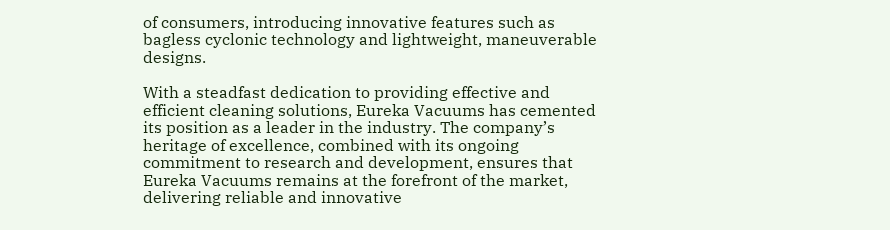of consumers, introducing innovative features such as bagless cyclonic technology and lightweight, maneuverable designs.

With a steadfast dedication to providing effective and efficient cleaning solutions, Eureka Vacuums has cemented its position as a leader in the industry. The company’s heritage of excellence, combined with its ongoing commitment to research and development, ensures that Eureka Vacuums remains at the forefront of the market, delivering reliable and innovative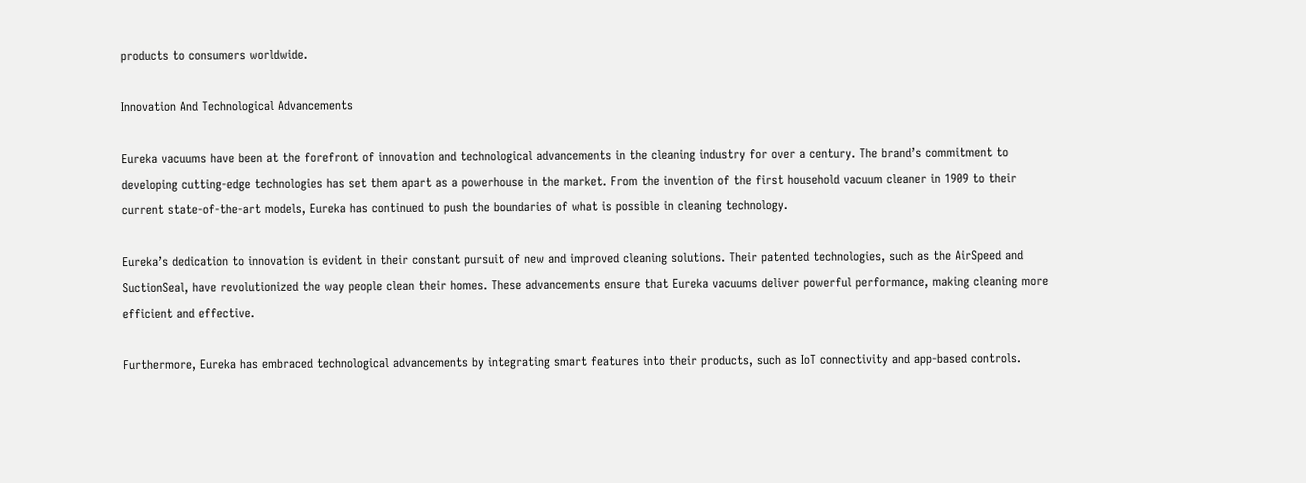products to consumers worldwide.

Innovation And Technological Advancements

Eureka vacuums have been at the forefront of innovation and technological advancements in the cleaning industry for over a century. The brand’s commitment to developing cutting-edge technologies has set them apart as a powerhouse in the market. From the invention of the first household vacuum cleaner in 1909 to their current state-of-the-art models, Eureka has continued to push the boundaries of what is possible in cleaning technology.

Eureka’s dedication to innovation is evident in their constant pursuit of new and improved cleaning solutions. Their patented technologies, such as the AirSpeed and SuctionSeal, have revolutionized the way people clean their homes. These advancements ensure that Eureka vacuums deliver powerful performance, making cleaning more efficient and effective.

Furthermore, Eureka has embraced technological advancements by integrating smart features into their products, such as IoT connectivity and app-based controls.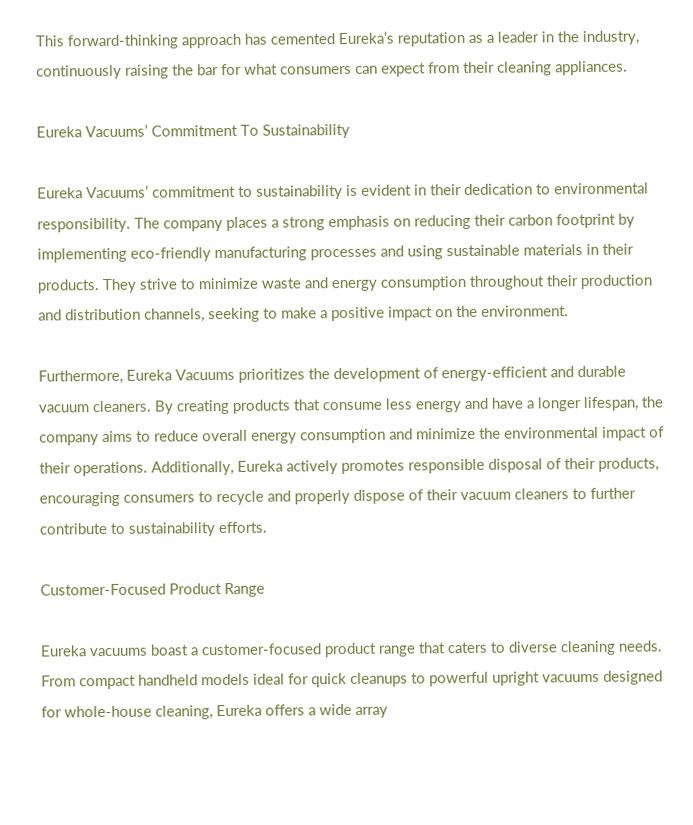This forward-thinking approach has cemented Eureka’s reputation as a leader in the industry, continuously raising the bar for what consumers can expect from their cleaning appliances.

Eureka Vacuums’ Commitment To Sustainability

Eureka Vacuums’ commitment to sustainability is evident in their dedication to environmental responsibility. The company places a strong emphasis on reducing their carbon footprint by implementing eco-friendly manufacturing processes and using sustainable materials in their products. They strive to minimize waste and energy consumption throughout their production and distribution channels, seeking to make a positive impact on the environment.

Furthermore, Eureka Vacuums prioritizes the development of energy-efficient and durable vacuum cleaners. By creating products that consume less energy and have a longer lifespan, the company aims to reduce overall energy consumption and minimize the environmental impact of their operations. Additionally, Eureka actively promotes responsible disposal of their products, encouraging consumers to recycle and properly dispose of their vacuum cleaners to further contribute to sustainability efforts.

Customer-Focused Product Range

Eureka vacuums boast a customer-focused product range that caters to diverse cleaning needs. From compact handheld models ideal for quick cleanups to powerful upright vacuums designed for whole-house cleaning, Eureka offers a wide array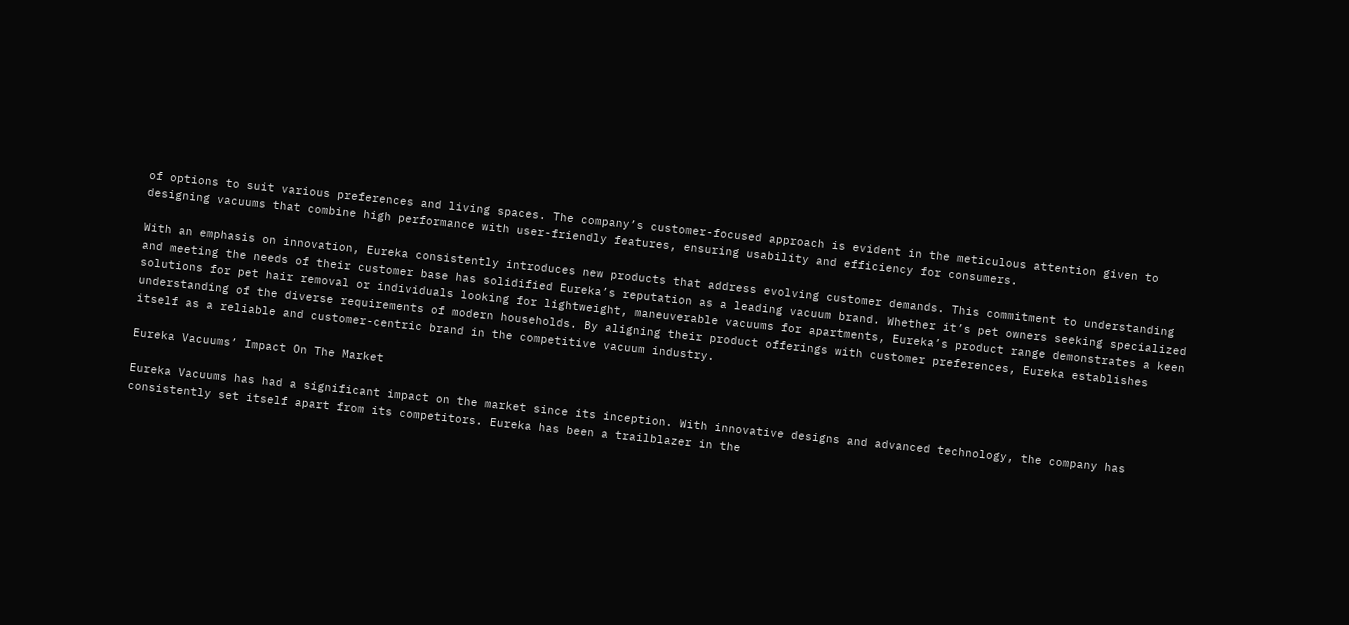of options to suit various preferences and living spaces. The company’s customer-focused approach is evident in the meticulous attention given to designing vacuums that combine high performance with user-friendly features, ensuring usability and efficiency for consumers.

With an emphasis on innovation, Eureka consistently introduces new products that address evolving customer demands. This commitment to understanding and meeting the needs of their customer base has solidified Eureka’s reputation as a leading vacuum brand. Whether it’s pet owners seeking specialized solutions for pet hair removal or individuals looking for lightweight, maneuverable vacuums for apartments, Eureka’s product range demonstrates a keen understanding of the diverse requirements of modern households. By aligning their product offerings with customer preferences, Eureka establishes itself as a reliable and customer-centric brand in the competitive vacuum industry.

Eureka Vacuums’ Impact On The Market

Eureka Vacuums has had a significant impact on the market since its inception. With innovative designs and advanced technology, the company has consistently set itself apart from its competitors. Eureka has been a trailblazer in the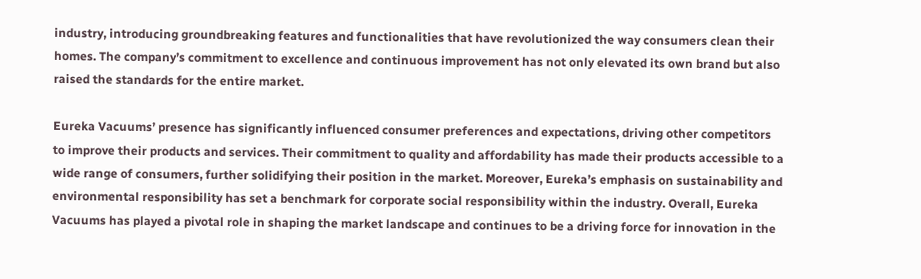industry, introducing groundbreaking features and functionalities that have revolutionized the way consumers clean their homes. The company’s commitment to excellence and continuous improvement has not only elevated its own brand but also raised the standards for the entire market.

Eureka Vacuums’ presence has significantly influenced consumer preferences and expectations, driving other competitors to improve their products and services. Their commitment to quality and affordability has made their products accessible to a wide range of consumers, further solidifying their position in the market. Moreover, Eureka’s emphasis on sustainability and environmental responsibility has set a benchmark for corporate social responsibility within the industry. Overall, Eureka Vacuums has played a pivotal role in shaping the market landscape and continues to be a driving force for innovation in the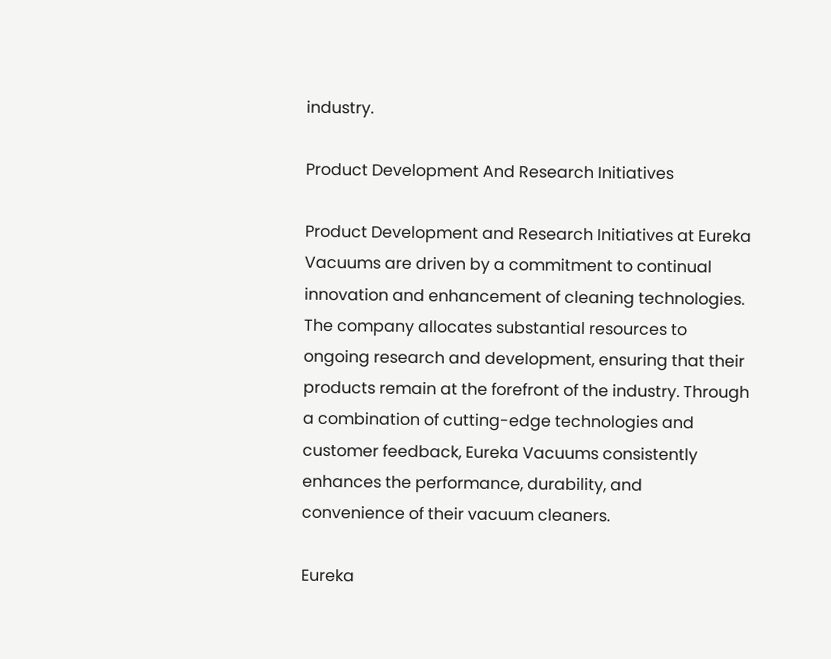industry.

Product Development And Research Initiatives

Product Development and Research Initiatives at Eureka Vacuums are driven by a commitment to continual innovation and enhancement of cleaning technologies. The company allocates substantial resources to ongoing research and development, ensuring that their products remain at the forefront of the industry. Through a combination of cutting-edge technologies and customer feedback, Eureka Vacuums consistently enhances the performance, durability, and convenience of their vacuum cleaners.

Eureka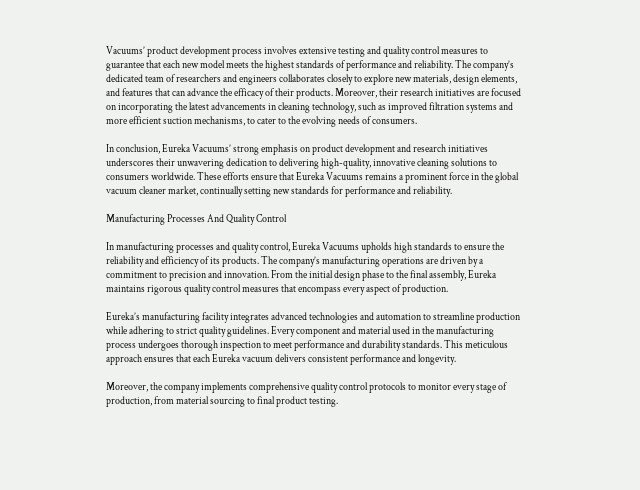Vacuums’ product development process involves extensive testing and quality control measures to guarantee that each new model meets the highest standards of performance and reliability. The company’s dedicated team of researchers and engineers collaborates closely to explore new materials, design elements, and features that can advance the efficacy of their products. Moreover, their research initiatives are focused on incorporating the latest advancements in cleaning technology, such as improved filtration systems and more efficient suction mechanisms, to cater to the evolving needs of consumers.

In conclusion, Eureka Vacuums’ strong emphasis on product development and research initiatives underscores their unwavering dedication to delivering high-quality, innovative cleaning solutions to consumers worldwide. These efforts ensure that Eureka Vacuums remains a prominent force in the global vacuum cleaner market, continually setting new standards for performance and reliability.

Manufacturing Processes And Quality Control

In manufacturing processes and quality control, Eureka Vacuums upholds high standards to ensure the reliability and efficiency of its products. The company’s manufacturing operations are driven by a commitment to precision and innovation. From the initial design phase to the final assembly, Eureka maintains rigorous quality control measures that encompass every aspect of production.

Eureka’s manufacturing facility integrates advanced technologies and automation to streamline production while adhering to strict quality guidelines. Every component and material used in the manufacturing process undergoes thorough inspection to meet performance and durability standards. This meticulous approach ensures that each Eureka vacuum delivers consistent performance and longevity.

Moreover, the company implements comprehensive quality control protocols to monitor every stage of production, from material sourcing to final product testing.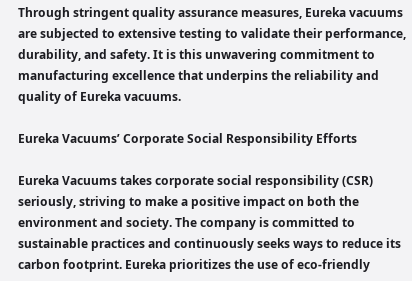Through stringent quality assurance measures, Eureka vacuums are subjected to extensive testing to validate their performance, durability, and safety. It is this unwavering commitment to manufacturing excellence that underpins the reliability and quality of Eureka vacuums.

Eureka Vacuums’ Corporate Social Responsibility Efforts

Eureka Vacuums takes corporate social responsibility (CSR) seriously, striving to make a positive impact on both the environment and society. The company is committed to sustainable practices and continuously seeks ways to reduce its carbon footprint. Eureka prioritizes the use of eco-friendly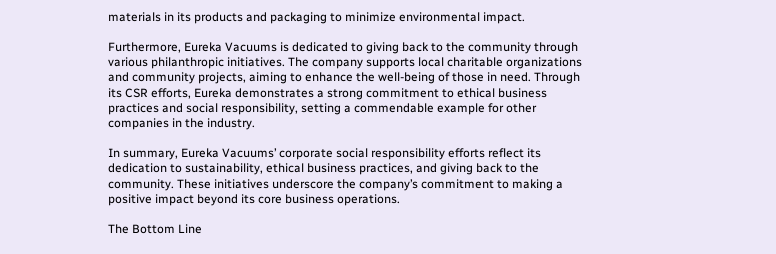materials in its products and packaging to minimize environmental impact.

Furthermore, Eureka Vacuums is dedicated to giving back to the community through various philanthropic initiatives. The company supports local charitable organizations and community projects, aiming to enhance the well-being of those in need. Through its CSR efforts, Eureka demonstrates a strong commitment to ethical business practices and social responsibility, setting a commendable example for other companies in the industry.

In summary, Eureka Vacuums’ corporate social responsibility efforts reflect its dedication to sustainability, ethical business practices, and giving back to the community. These initiatives underscore the company’s commitment to making a positive impact beyond its core business operations.

The Bottom Line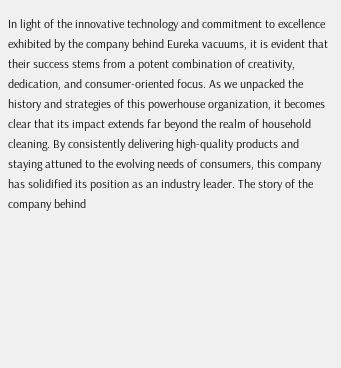In light of the innovative technology and commitment to excellence exhibited by the company behind Eureka vacuums, it is evident that their success stems from a potent combination of creativity, dedication, and consumer-oriented focus. As we unpacked the history and strategies of this powerhouse organization, it becomes clear that its impact extends far beyond the realm of household cleaning. By consistently delivering high-quality products and staying attuned to the evolving needs of consumers, this company has solidified its position as an industry leader. The story of the company behind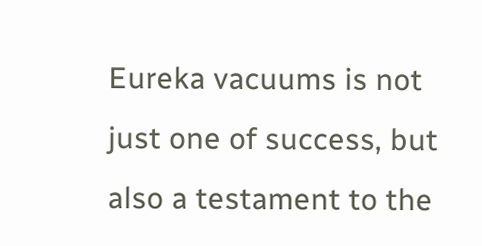Eureka vacuums is not just one of success, but also a testament to the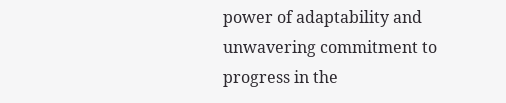power of adaptability and unwavering commitment to progress in the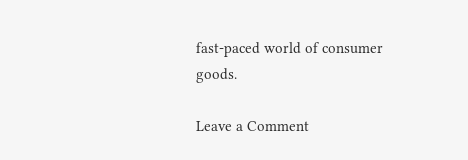fast-paced world of consumer goods.

Leave a Comment